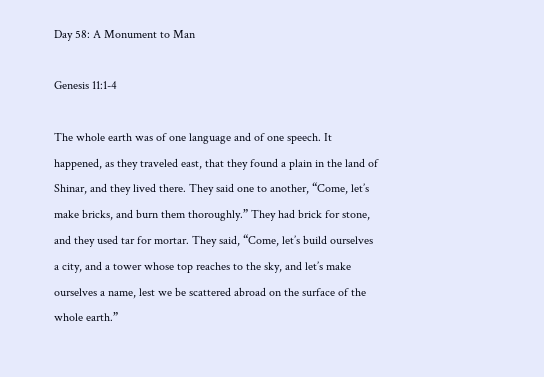Day 58: A Monument to Man

Genesis 11:1-4

The whole earth was of one language and of one speech. It happened, as they traveled east, that they found a plain in the land of Shinar, and they lived there. They said one to another, “Come, let’s make bricks, and burn them thoroughly.” They had brick for stone, and they used tar for mortar. They said, “Come, let’s build ourselves a city, and a tower whose top reaches to the sky, and let’s make ourselves a name, lest we be scattered abroad on the surface of the whole earth.”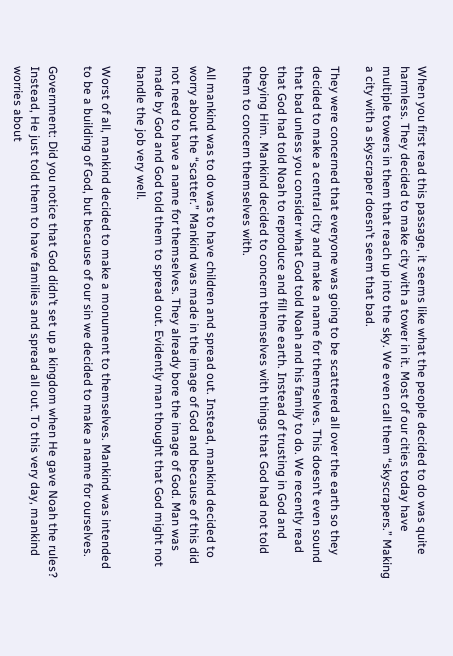When you first read this passage, it seems like what the people decided to do was quite harmless. They decided to make city with a tower in it. Most of our cities today have multiple towers in them that reach up into the sky. We even call them “skyscrapers.” Making a city with a skyscraper doesn’t seem that bad.

They were concerned that everyone was going to be scattered all over the earth so they decided to make a central city and make a name for themselves. This doesn’t even sound that bad unless you consider what God told Noah and his family to do. We recently read that God had told Noah to reproduce and fill the earth. Instead of trusting in God and obeying Him. Mankind decided to concern themselves with things that God had not told them to concern themselves with.

All mankind was to do was to have children and spread out. Instead, mankind decided to worry about the “scatter.” Mankind was made in the image of God and because of this did not need to have a name for themselves. They already bore the image of God. Man was made by God and God told them to spread out. Evidently man thought that God might not handle the job very well.

Worst of all, mankind decided to make a monument to themselves. Mankind was intended to be a building of God, but because of our sin we decided to make a name for ourselves.

Government: Did you notice that God didn’t set up a kingdom when He gave Noah the rules? Instead, He just told them to have families and spread all out. To this very day, mankind worries about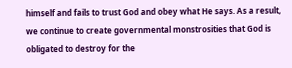himself and fails to trust God and obey what He says. As a result, we continue to create governmental monstrosities that God is obligated to destroy for the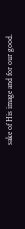sake of His image and for our good.